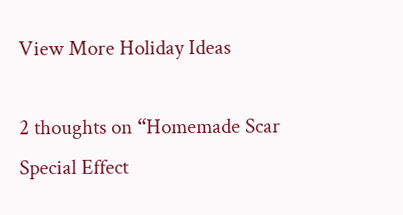View More Holiday Ideas

2 thoughts on “Homemade Scar Special Effect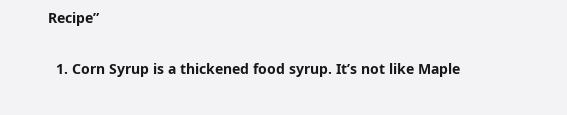Recipe”

  1. Corn Syrup is a thickened food syrup. It’s not like Maple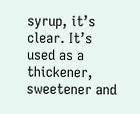syrup, it’s clear. It’s used as a thickener, sweetener and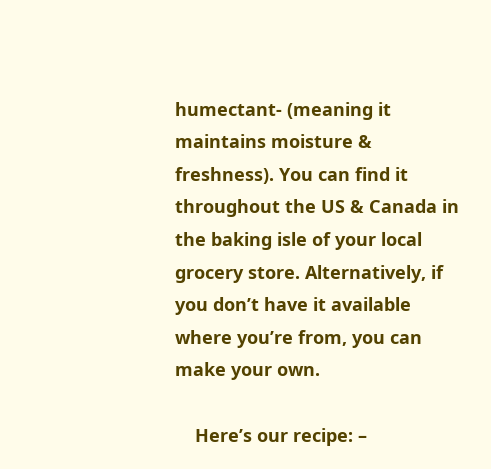humectant- (meaning it maintains moisture & freshness). You can find it throughout the US & Canada in the baking isle of your local grocery store. Alternatively, if you don’t have it available where you’re from, you can make your own.

    Here’s our recipe: –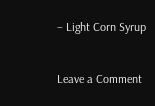– Light Corn Syrup


Leave a Comment